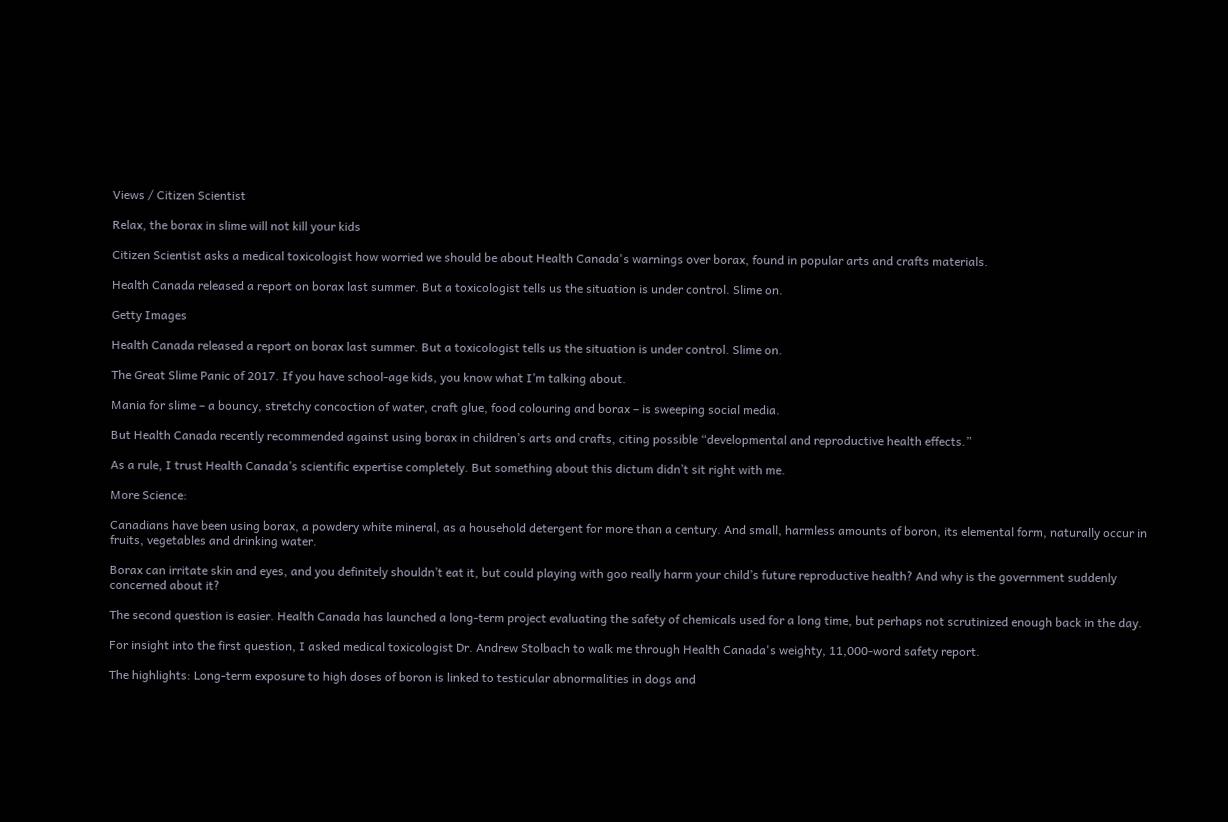Views / Citizen Scientist

Relax, the borax in slime will not kill your kids

Citizen Scientist asks a medical toxicologist how worried we should be about Health Canada's warnings over borax, found in popular arts and crafts materials.

Health Canada released a report on borax last summer. But a toxicologist tells us the situation is under control. Slime on.

Getty Images

Health Canada released a report on borax last summer. But a toxicologist tells us the situation is under control. Slime on.

The Great Slime Panic of 2017. If you have school-age kids, you know what I’m talking about.

Mania for slime – a bouncy, stretchy concoction of water, craft glue, food colouring and borax – is sweeping social media.

But Health Canada recently recommended against using borax in children’s arts and crafts, citing possible “developmental and reproductive health effects.”

As a rule, I trust Health Canada’s scientific expertise completely. But something about this dictum didn’t sit right with me.

More Science:

Canadians have been using borax, a powdery white mineral, as a household detergent for more than a century. And small, harmless amounts of boron, its elemental form, naturally occur in fruits, vegetables and drinking water.

Borax can irritate skin and eyes, and you definitely shouldn’t eat it, but could playing with goo really harm your child’s future reproductive health? And why is the government suddenly concerned about it?

The second question is easier. Health Canada has launched a long-term project evaluating the safety of chemicals used for a long time, but perhaps not scrutinized enough back in the day.

For insight into the first question, I asked medical toxicologist Dr. Andrew Stolbach to walk me through Health Canada's weighty, 11,000-word safety report.

The highlights: Long-term exposure to high doses of boron is linked to testicular abnormalities in dogs and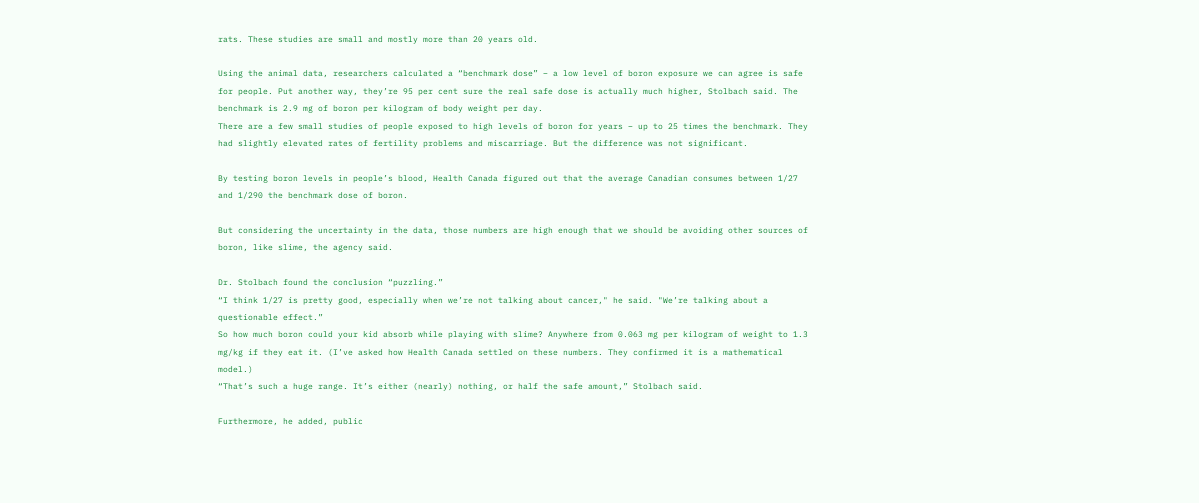rats. These studies are small and mostly more than 20 years old.

Using the animal data, researchers calculated a “benchmark dose” – a low level of boron exposure we can agree is safe for people. Put another way, they’re 95 per cent sure the real safe dose is actually much higher, Stolbach said. The benchmark is 2.9 mg of boron per kilogram of body weight per day.
There are a few small studies of people exposed to high levels of boron for years – up to 25 times the benchmark. They had slightly elevated rates of fertility problems and miscarriage. But the difference was not significant.

By testing boron levels in people’s blood, Health Canada figured out that the average Canadian consumes between 1/27 and 1/290 the benchmark dose of boron.

But considering the uncertainty in the data, those numbers are high enough that we should be avoiding other sources of boron, like slime, the agency said.

Dr. Stolbach found the conclusion “puzzling.”
“I think 1/27 is pretty good, especially when we’re not talking about cancer," he said. "We’re talking about a questionable effect.”
So how much boron could your kid absorb while playing with slime? Anywhere from 0.063 mg per kilogram of weight to 1.3 mg/kg if they eat it. (I’ve asked how Health Canada settled on these numbers. They confirmed it is a mathematical model.)
“That’s such a huge range. It’s either (nearly) nothing, or half the safe amount,” Stolbach said.

Furthermore, he added, public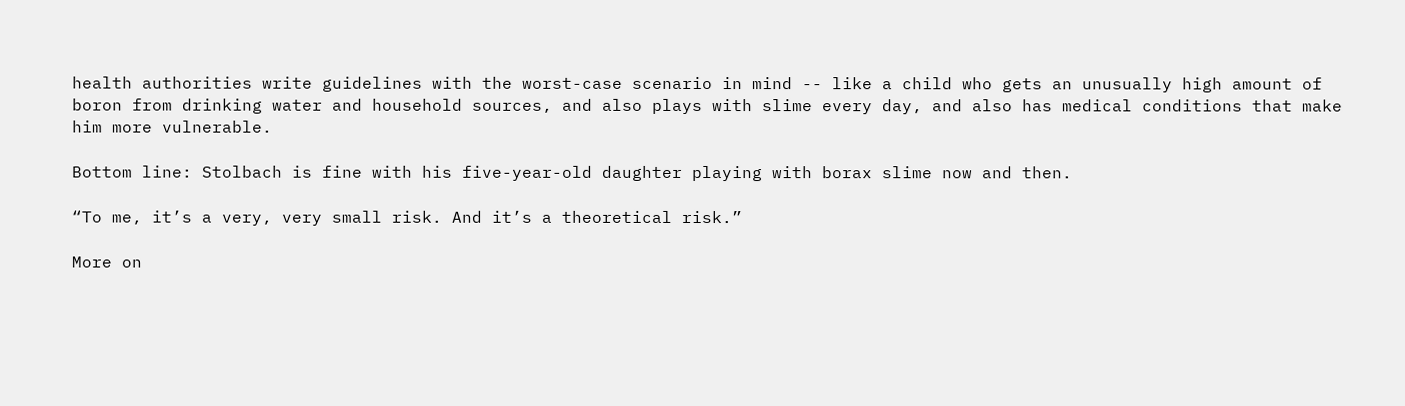health authorities write guidelines with the worst-case scenario in mind -- like a child who gets an unusually high amount of boron from drinking water and household sources, and also plays with slime every day, and also has medical conditions that make him more vulnerable.

Bottom line: Stolbach is fine with his five-year-old daughter playing with borax slime now and then.

“To me, it’s a very, very small risk. And it’s a theoretical risk.”

More on